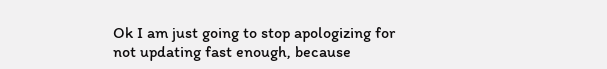Ok I am just going to stop apologizing for not updating fast enough, because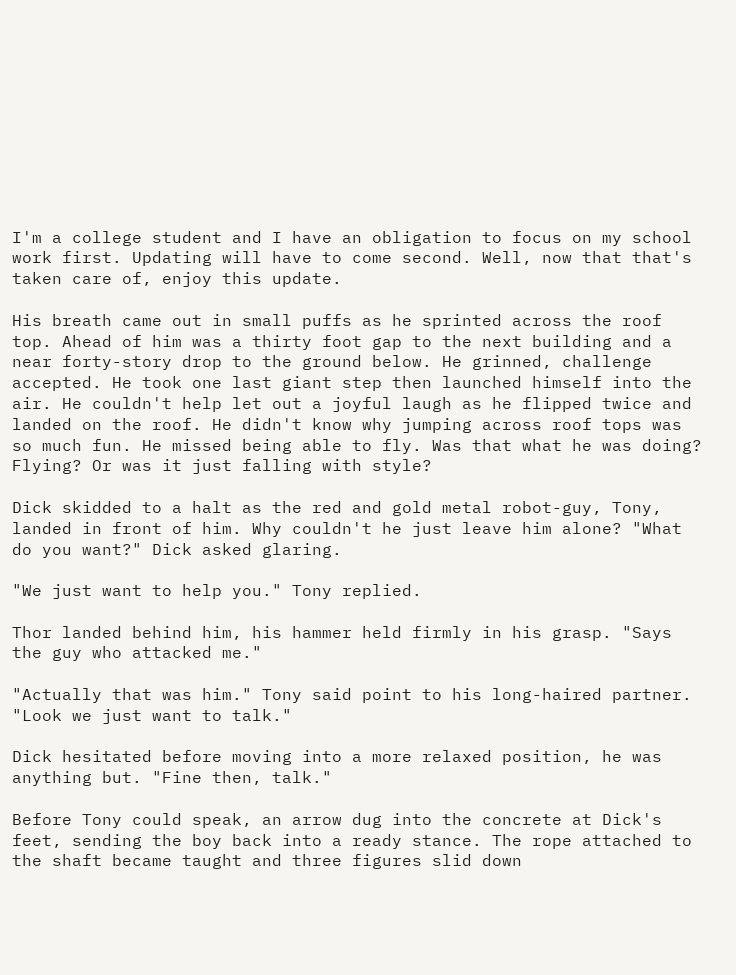I'm a college student and I have an obligation to focus on my school work first. Updating will have to come second. Well, now that that's taken care of, enjoy this update.

His breath came out in small puffs as he sprinted across the roof top. Ahead of him was a thirty foot gap to the next building and a near forty-story drop to the ground below. He grinned, challenge accepted. He took one last giant step then launched himself into the air. He couldn't help let out a joyful laugh as he flipped twice and landed on the roof. He didn't know why jumping across roof tops was so much fun. He missed being able to fly. Was that what he was doing? Flying? Or was it just falling with style?

Dick skidded to a halt as the red and gold metal robot-guy, Tony, landed in front of him. Why couldn't he just leave him alone? "What do you want?" Dick asked glaring.

"We just want to help you." Tony replied.

Thor landed behind him, his hammer held firmly in his grasp. "Says the guy who attacked me."

"Actually that was him." Tony said point to his long-haired partner. "Look we just want to talk."

Dick hesitated before moving into a more relaxed position, he was anything but. "Fine then, talk."

Before Tony could speak, an arrow dug into the concrete at Dick's feet, sending the boy back into a ready stance. The rope attached to the shaft became taught and three figures slid down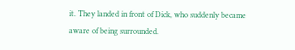it. They landed in front of Dick, who suddenly became aware of being surrounded.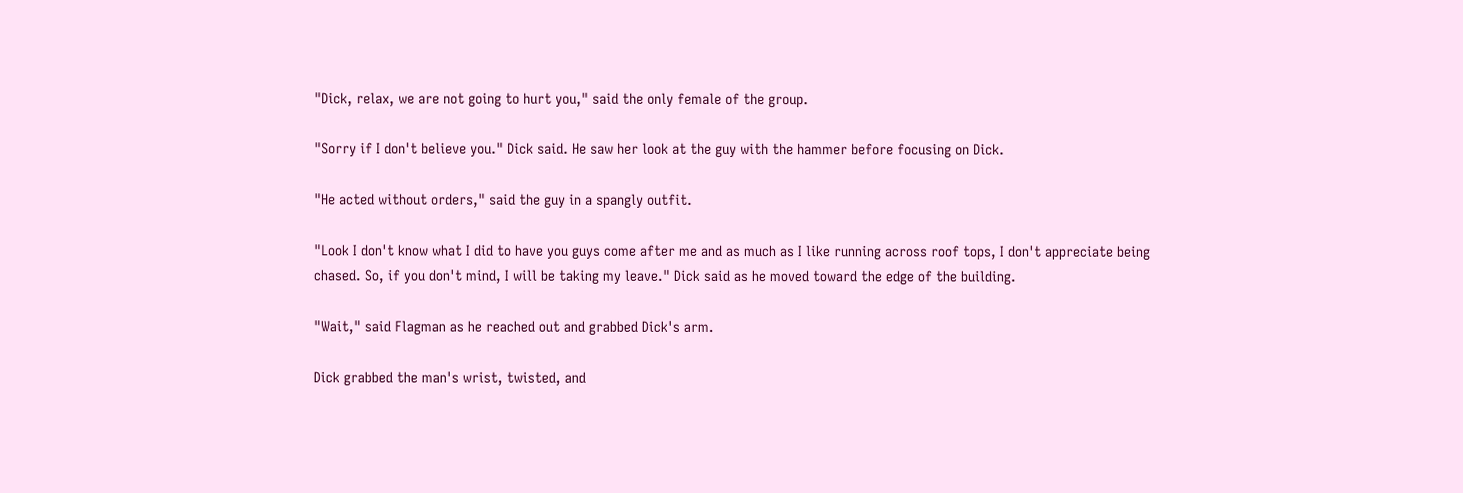"Dick, relax, we are not going to hurt you," said the only female of the group.

"Sorry if I don't believe you." Dick said. He saw her look at the guy with the hammer before focusing on Dick.

"He acted without orders," said the guy in a spangly outfit.

"Look I don't know what I did to have you guys come after me and as much as I like running across roof tops, I don't appreciate being chased. So, if you don't mind, I will be taking my leave." Dick said as he moved toward the edge of the building.

"Wait," said Flagman as he reached out and grabbed Dick's arm.

Dick grabbed the man's wrist, twisted, and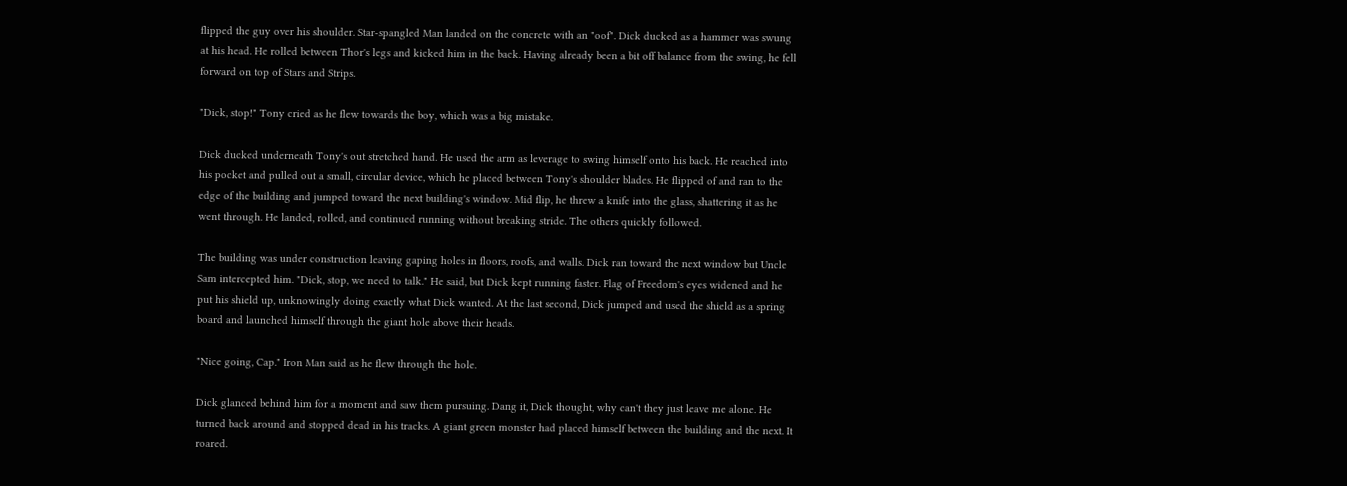flipped the guy over his shoulder. Star-spangled Man landed on the concrete with an "oof". Dick ducked as a hammer was swung at his head. He rolled between Thor's legs and kicked him in the back. Having already been a bit off balance from the swing, he fell forward on top of Stars and Strips.

"Dick, stop!" Tony cried as he flew towards the boy, which was a big mistake.

Dick ducked underneath Tony's out stretched hand. He used the arm as leverage to swing himself onto his back. He reached into his pocket and pulled out a small, circular device, which he placed between Tony's shoulder blades. He flipped of and ran to the edge of the building and jumped toward the next building's window. Mid flip, he threw a knife into the glass, shattering it as he went through. He landed, rolled, and continued running without breaking stride. The others quickly followed.

The building was under construction leaving gaping holes in floors, roofs, and walls. Dick ran toward the next window but Uncle Sam intercepted him. "Dick, stop, we need to talk." He said, but Dick kept running faster. Flag of Freedom's eyes widened and he put his shield up, unknowingly doing exactly what Dick wanted. At the last second, Dick jumped and used the shield as a spring board and launched himself through the giant hole above their heads.

"Nice going, Cap." Iron Man said as he flew through the hole.

Dick glanced behind him for a moment and saw them pursuing. Dang it, Dick thought, why can't they just leave me alone. He turned back around and stopped dead in his tracks. A giant green monster had placed himself between the building and the next. It roared.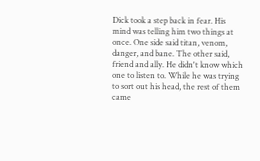Dick took a step back in fear. His mind was telling him two things at once. One side said titan, venom, danger, and bane. The other said, friend and ally. He didn't know which one to listen to. While he was trying to sort out his head, the rest of them came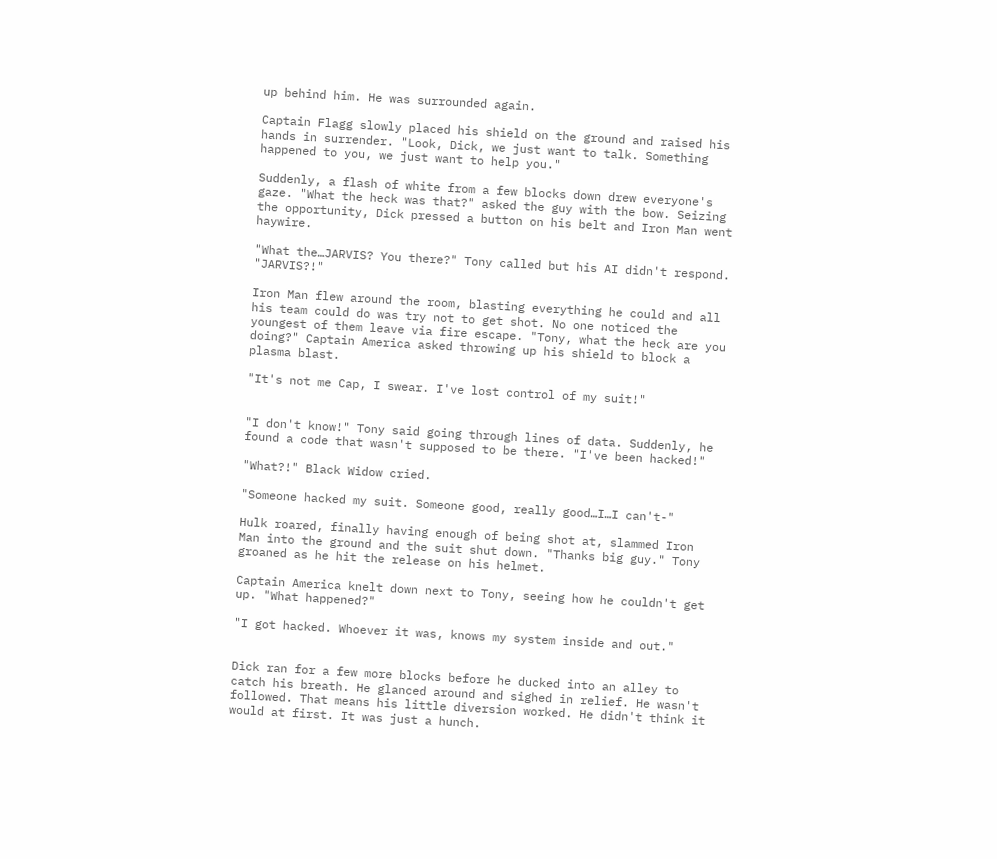up behind him. He was surrounded again.

Captain Flagg slowly placed his shield on the ground and raised his hands in surrender. "Look, Dick, we just want to talk. Something happened to you, we just want to help you."

Suddenly, a flash of white from a few blocks down drew everyone's gaze. "What the heck was that?" asked the guy with the bow. Seizing the opportunity, Dick pressed a button on his belt and Iron Man went haywire.

"What the…JARVIS? You there?" Tony called but his AI didn't respond. "JARVIS?!"

Iron Man flew around the room, blasting everything he could and all his team could do was try not to get shot. No one noticed the youngest of them leave via fire escape. "Tony, what the heck are you doing?" Captain America asked throwing up his shield to block a plasma blast.

"It's not me Cap, I swear. I've lost control of my suit!"


"I don't know!" Tony said going through lines of data. Suddenly, he found a code that wasn't supposed to be there. "I've been hacked!"

"What?!" Black Widow cried.

"Someone hacked my suit. Someone good, really good…I…I can't-"

Hulk roared, finally having enough of being shot at, slammed Iron Man into the ground and the suit shut down. "Thanks big guy." Tony groaned as he hit the release on his helmet.

Captain America knelt down next to Tony, seeing how he couldn't get up. "What happened?"

"I got hacked. Whoever it was, knows my system inside and out."


Dick ran for a few more blocks before he ducked into an alley to catch his breath. He glanced around and sighed in relief. He wasn't followed. That means his little diversion worked. He didn't think it would at first. It was just a hunch.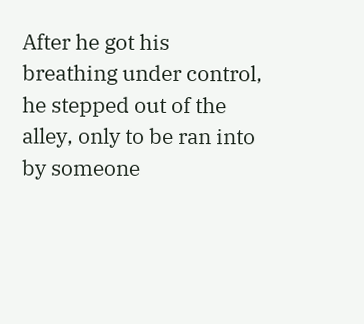After he got his breathing under control, he stepped out of the alley, only to be ran into by someone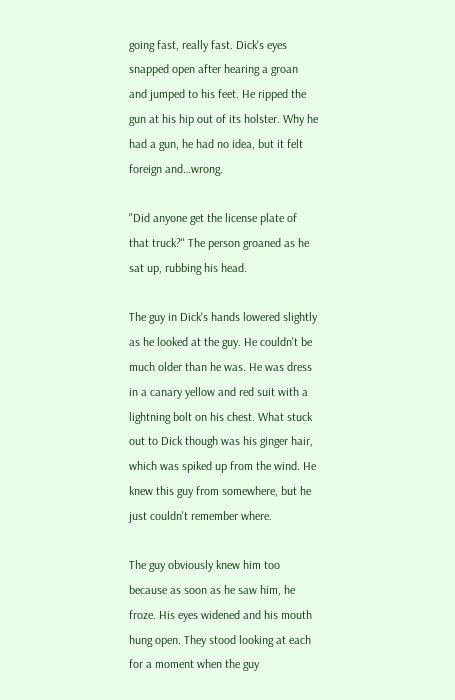going fast, really fast. Dick's eyes snapped open after hearing a groan and jumped to his feet. He ripped the gun at his hip out of its holster. Why he had a gun, he had no idea, but it felt foreign and…wrong.

"Did anyone get the license plate of that truck?" The person groaned as he sat up, rubbing his head.

The guy in Dick's hands lowered slightly as he looked at the guy. He couldn't be much older than he was. He was dress in a canary yellow and red suit with a lightning bolt on his chest. What stuck out to Dick though was his ginger hair, which was spiked up from the wind. He knew this guy from somewhere, but he just couldn't remember where.

The guy obviously knew him too because as soon as he saw him, he froze. His eyes widened and his mouth hung open. They stood looking at each for a moment when the guy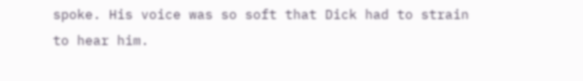spoke. His voice was so soft that Dick had to strain to hear him.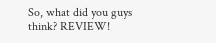So, what did you guys think? REVIEW!